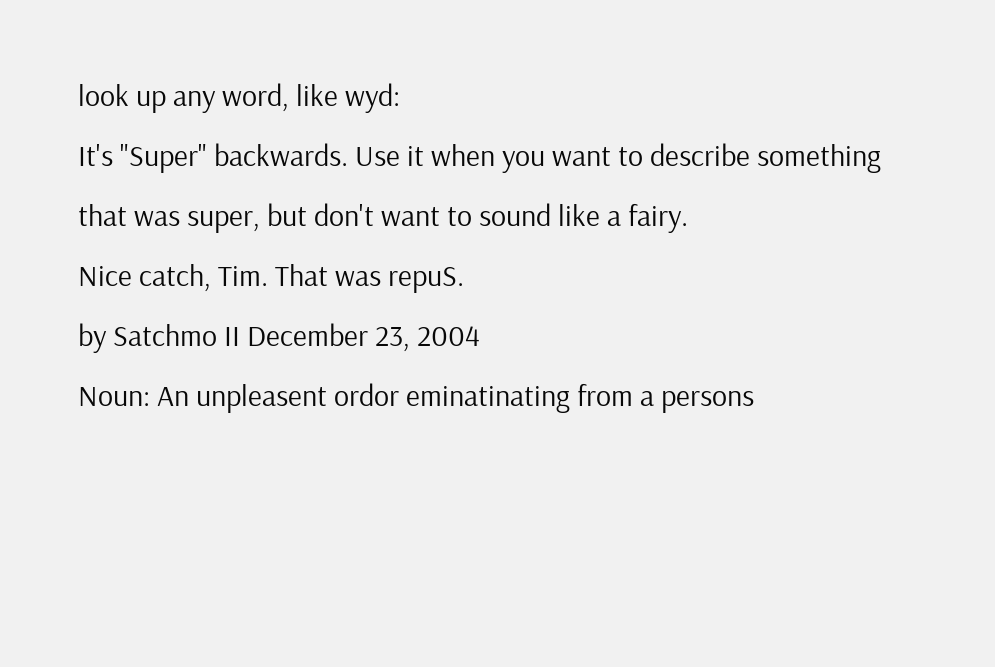look up any word, like wyd:
It's "Super" backwards. Use it when you want to describe something that was super, but don't want to sound like a fairy.
Nice catch, Tim. That was repuS.
by Satchmo II December 23, 2004
Noun: An unpleasent ordor eminatinating from a persons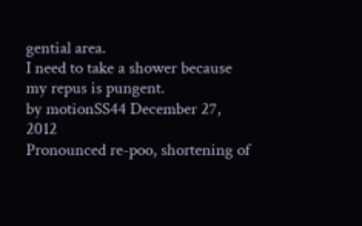gential area.
I need to take a shower because my repus is pungent.
by motionSS44 December 27, 2012
Pronounced re-poo, shortening of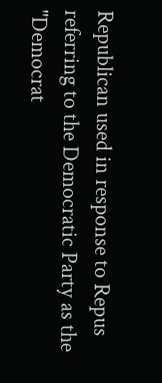Republican used in response to Repus referring to the Democratic Party as the "Democrat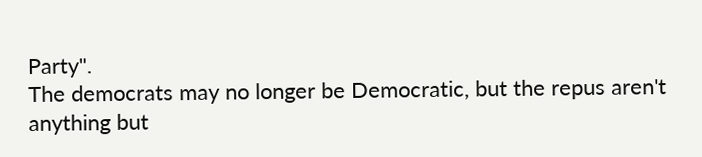Party".
The democrats may no longer be Democratic, but the repus aren't anything but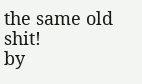the same old shit!
by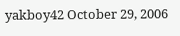yakboy42 October 29, 2006